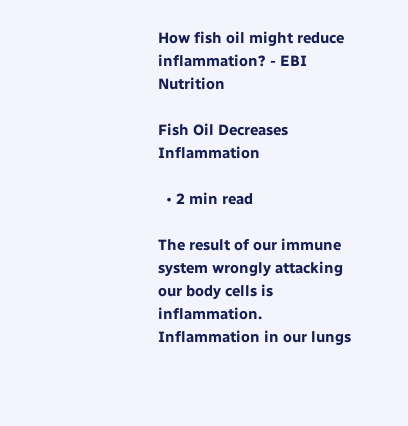How fish oil might reduce inflammation? - EBI Nutrition

Fish Oil Decreases Inflammation

  • 2 min read

The result of our immune system wrongly attacking our body cells is inflammation. Inflammation in our lungs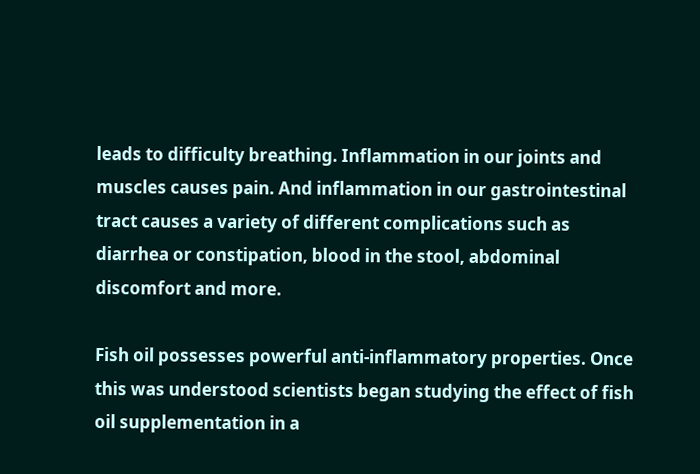leads to difficulty breathing. Inflammation in our joints and muscles causes pain. And inflammation in our gastrointestinal tract causes a variety of different complications such as diarrhea or constipation, blood in the stool, abdominal discomfort and more.

Fish oil possesses powerful anti-inflammatory properties. Once this was understood scientists began studying the effect of fish oil supplementation in a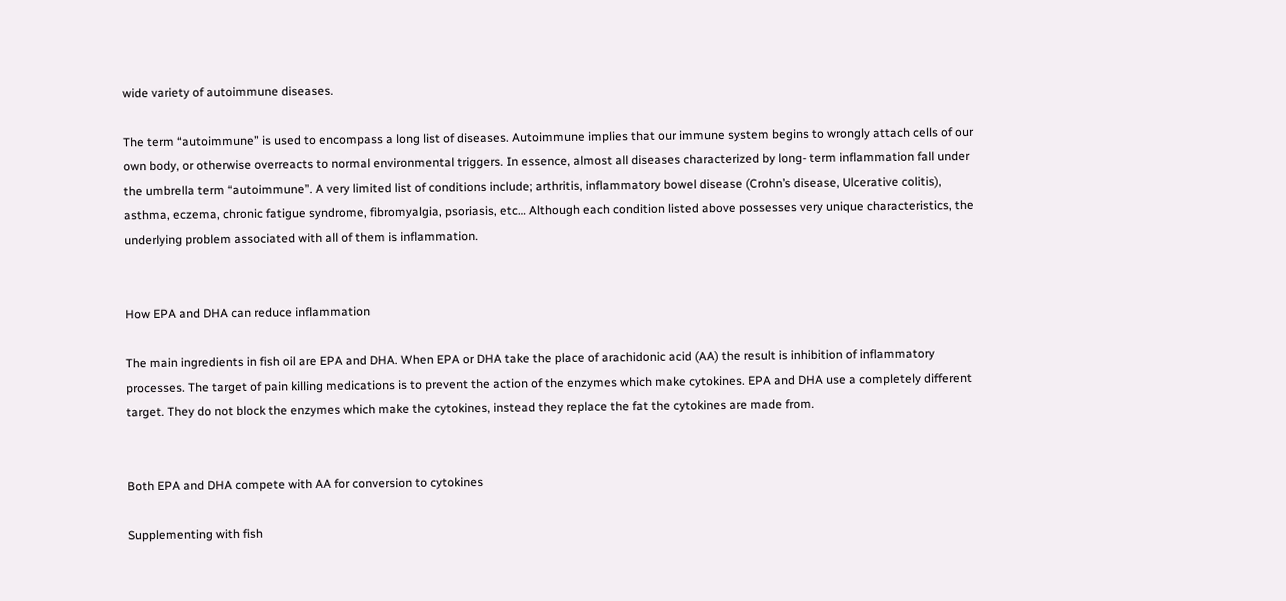wide variety of autoimmune diseases.

The term “autoimmune” is used to encompass a long list of diseases. Autoimmune implies that our immune system begins to wrongly attach cells of our own body, or otherwise overreacts to normal environmental triggers. In essence, almost all diseases characterized by long- term inflammation fall under the umbrella term “autoimmune”. A very limited list of conditions include; arthritis, inflammatory bowel disease (Crohn’s disease, Ulcerative colitis), asthma, eczema, chronic fatigue syndrome, fibromyalgia, psoriasis, etc… Although each condition listed above possesses very unique characteristics, the underlying problem associated with all of them is inflammation.


How EPA and DHA can reduce inflammation

The main ingredients in fish oil are EPA and DHA. When EPA or DHA take the place of arachidonic acid (AA) the result is inhibition of inflammatory processes. The target of pain killing medications is to prevent the action of the enzymes which make cytokines. EPA and DHA use a completely different target. They do not block the enzymes which make the cytokines, instead they replace the fat the cytokines are made from.


Both EPA and DHA compete with AA for conversion to cytokines

Supplementing with fish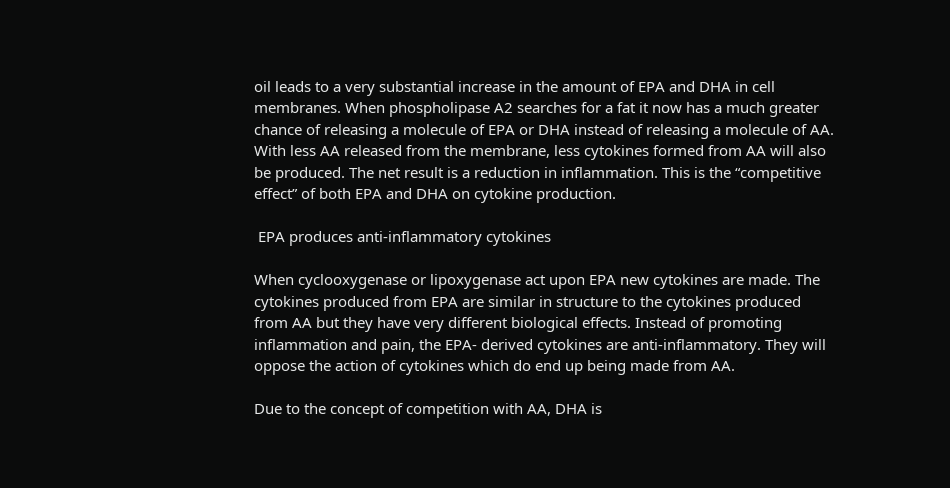oil leads to a very substantial increase in the amount of EPA and DHA in cell membranes. When phospholipase A2 searches for a fat it now has a much greater chance of releasing a molecule of EPA or DHA instead of releasing a molecule of AA. With less AA released from the membrane, less cytokines formed from AA will also be produced. The net result is a reduction in inflammation. This is the “competitive effect” of both EPA and DHA on cytokine production.

 EPA produces anti-inflammatory cytokines

When cyclooxygenase or lipoxygenase act upon EPA new cytokines are made. The cytokines produced from EPA are similar in structure to the cytokines produced from AA but they have very different biological effects. Instead of promoting inflammation and pain, the EPA- derived cytokines are anti-inflammatory. They will oppose the action of cytokines which do end up being made from AA.

Due to the concept of competition with AA, DHA is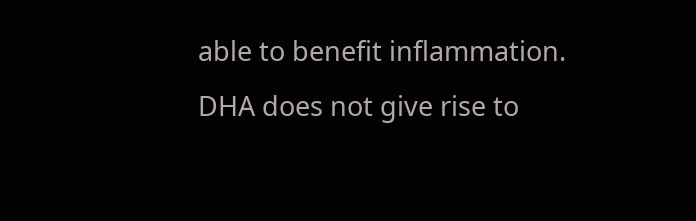able to benefit inflammation. DHA does not give rise to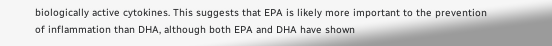biologically active cytokines. This suggests that EPA is likely more important to the prevention of inflammation than DHA, although both EPA and DHA have shown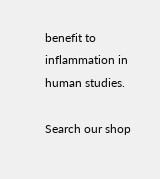benefit to inflammation in human studies.

Search our shop